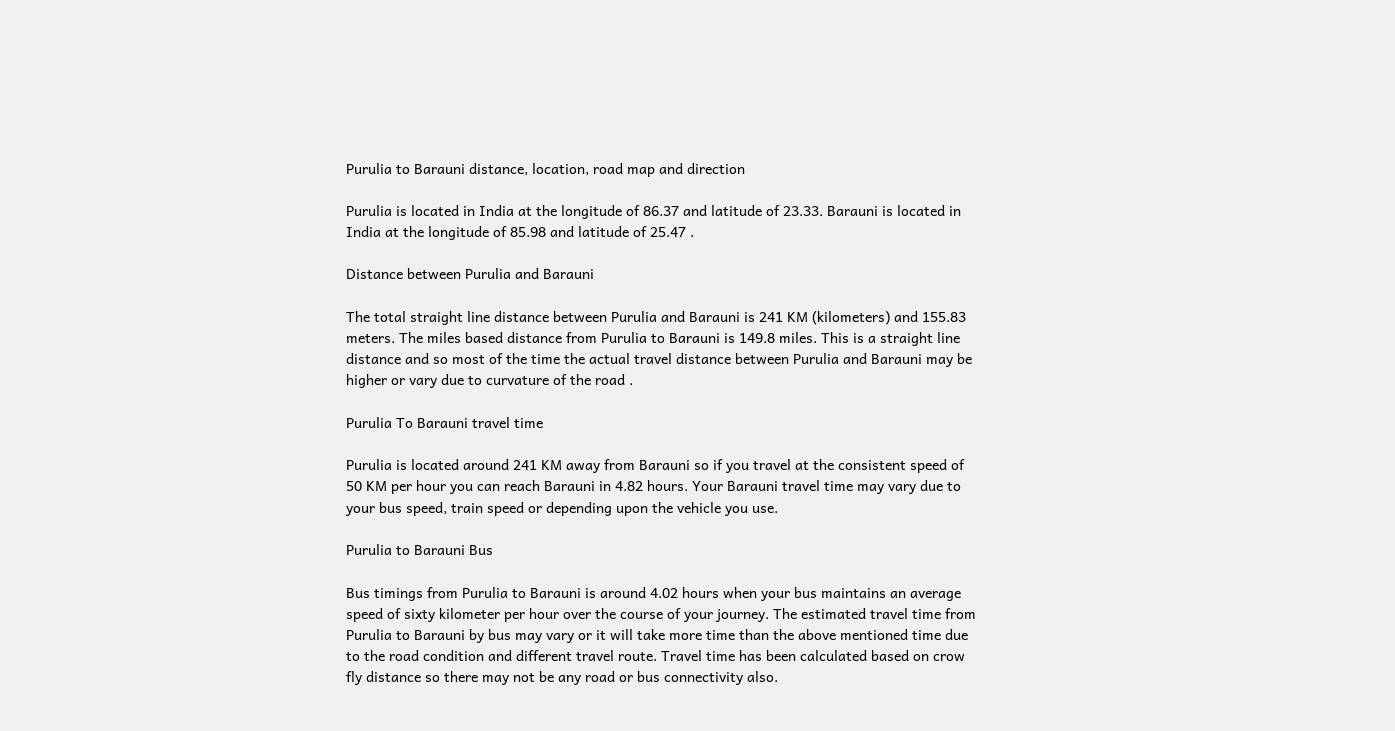Purulia to Barauni distance, location, road map and direction

Purulia is located in India at the longitude of 86.37 and latitude of 23.33. Barauni is located in India at the longitude of 85.98 and latitude of 25.47 .

Distance between Purulia and Barauni

The total straight line distance between Purulia and Barauni is 241 KM (kilometers) and 155.83 meters. The miles based distance from Purulia to Barauni is 149.8 miles. This is a straight line distance and so most of the time the actual travel distance between Purulia and Barauni may be higher or vary due to curvature of the road .

Purulia To Barauni travel time

Purulia is located around 241 KM away from Barauni so if you travel at the consistent speed of 50 KM per hour you can reach Barauni in 4.82 hours. Your Barauni travel time may vary due to your bus speed, train speed or depending upon the vehicle you use.

Purulia to Barauni Bus

Bus timings from Purulia to Barauni is around 4.02 hours when your bus maintains an average speed of sixty kilometer per hour over the course of your journey. The estimated travel time from Purulia to Barauni by bus may vary or it will take more time than the above mentioned time due to the road condition and different travel route. Travel time has been calculated based on crow fly distance so there may not be any road or bus connectivity also.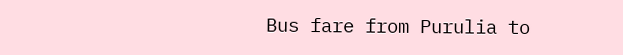Bus fare from Purulia to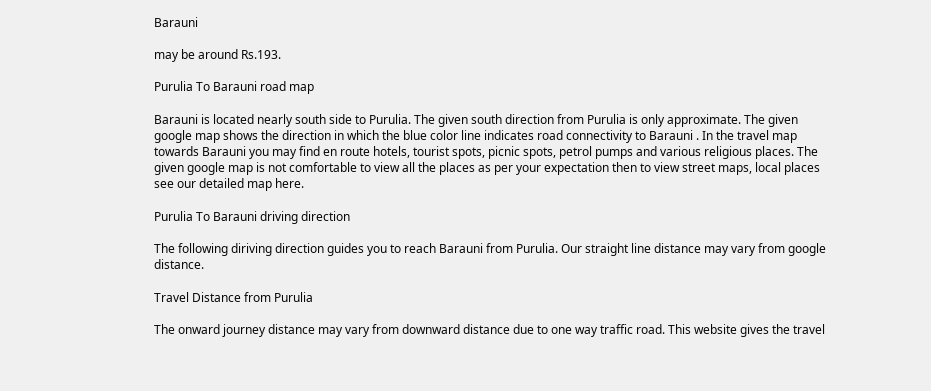Barauni

may be around Rs.193.

Purulia To Barauni road map

Barauni is located nearly south side to Purulia. The given south direction from Purulia is only approximate. The given google map shows the direction in which the blue color line indicates road connectivity to Barauni . In the travel map towards Barauni you may find en route hotels, tourist spots, picnic spots, petrol pumps and various religious places. The given google map is not comfortable to view all the places as per your expectation then to view street maps, local places see our detailed map here.

Purulia To Barauni driving direction

The following diriving direction guides you to reach Barauni from Purulia. Our straight line distance may vary from google distance.

Travel Distance from Purulia

The onward journey distance may vary from downward distance due to one way traffic road. This website gives the travel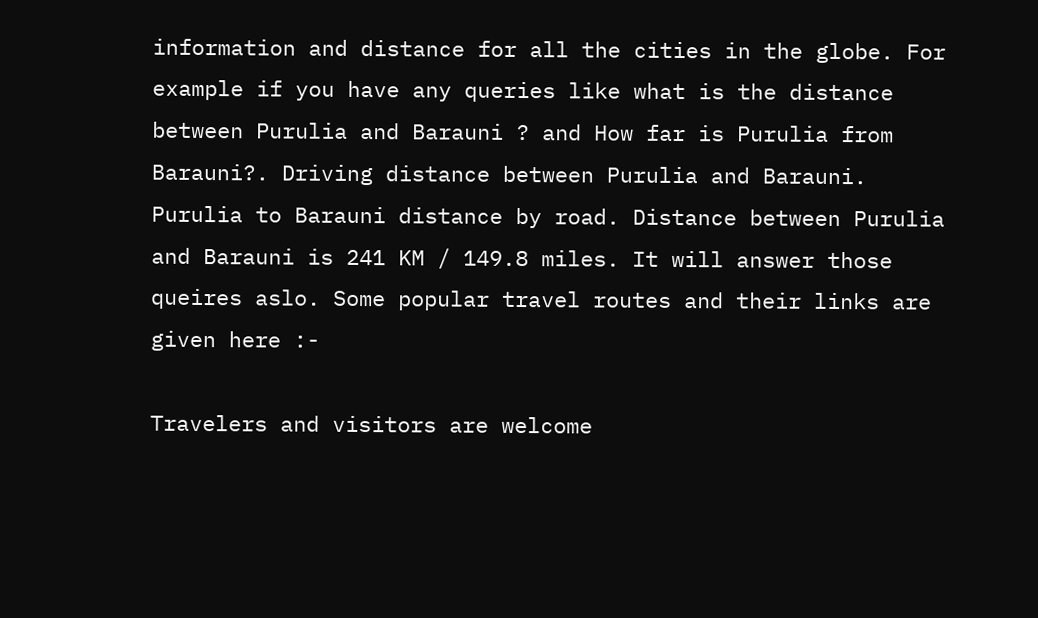information and distance for all the cities in the globe. For example if you have any queries like what is the distance between Purulia and Barauni ? and How far is Purulia from Barauni?. Driving distance between Purulia and Barauni. Purulia to Barauni distance by road. Distance between Purulia and Barauni is 241 KM / 149.8 miles. It will answer those queires aslo. Some popular travel routes and their links are given here :-

Travelers and visitors are welcome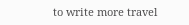to write more travel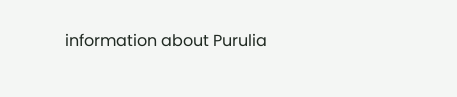information about Purulia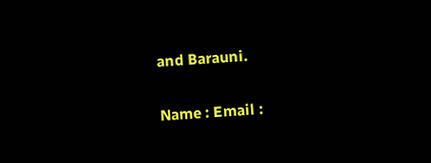and Barauni.

Name : Email :